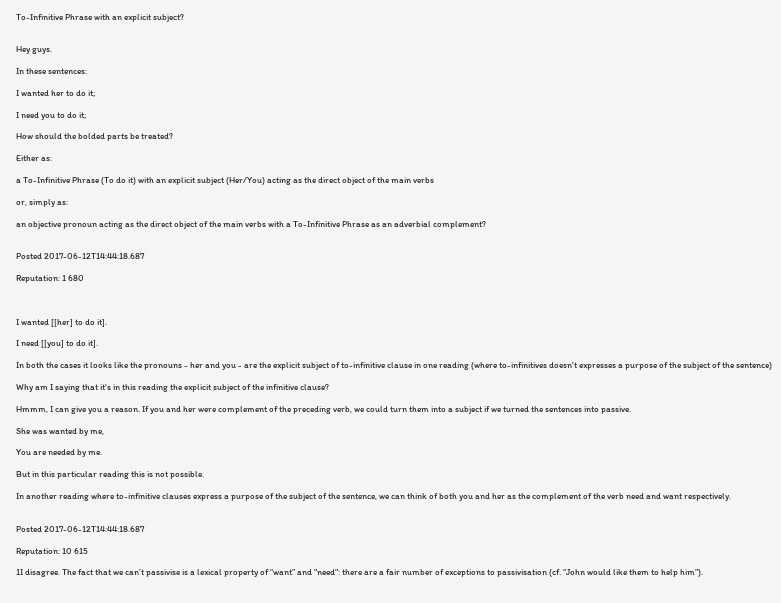To-Infinitive Phrase with an explicit subject?


Hey guys.

In these sentences:

I wanted her to do it;

I need you to do it;

How should the bolded parts be treated?

Either as:

a To-Infinitive Phrase (To do it) with an explicit subject (Her/You) acting as the direct object of the main verbs

or, simply as:

an objective pronoun acting as the direct object of the main verbs with a To-Infinitive Phrase as an adverbial complement?


Posted 2017-06-12T14:44:18.687

Reputation: 1 680



I wanted [[her] to do it].

I need [[you] to do it].

In both the cases it looks like the pronouns - her and you - are the explicit subject of to-infinitive clause in one reading (where to-infinitives doesn't expresses a purpose of the subject of the sentence)

Why am I saying that it's in this reading the explicit subject of the infinitive clause?

Hmmm, I can give you a reason. If you and her were complement of the preceding verb, we could turn them into a subject if we turned the sentences into passive.

She was wanted by me,

You are needed by me.

But in this particular reading this is not possible.

In another reading where to-infinitive clauses express a purpose of the subject of the sentence, we can think of both you and her as the complement of the verb need and want respectively.


Posted 2017-06-12T14:44:18.687

Reputation: 10 615

1I disagree. The fact that we can’t passivise is a lexical property of “want” and "need": there are a fair number of exceptions to passivisation (cf. “John would like them to help him”).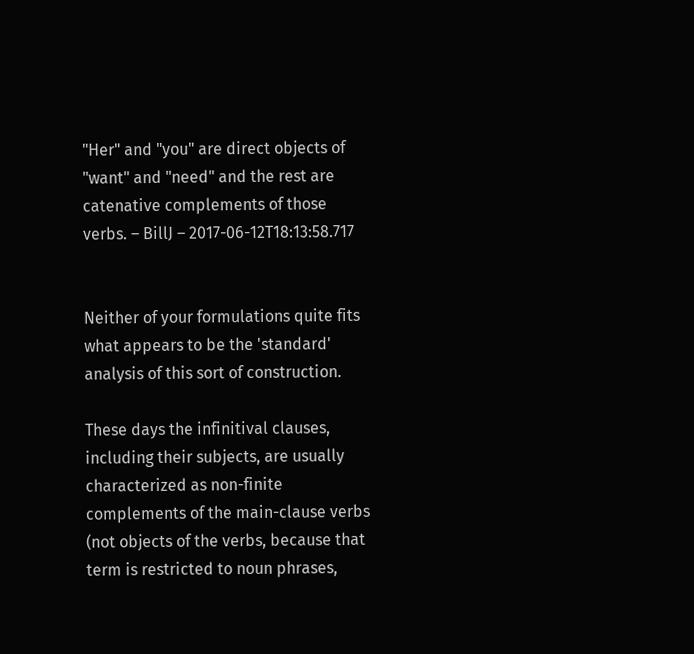"Her" and "you" are direct objects of "want" and "need" and the rest are catenative complements of those verbs. – BillJ – 2017-06-12T18:13:58.717


Neither of your formulations quite fits what appears to be the 'standard' analysis of this sort of construction.

These days the infinitival clauses, including their subjects, are usually characterized as non-finite complements of the main-clause verbs (not objects of the verbs, because that term is restricted to noun phrases,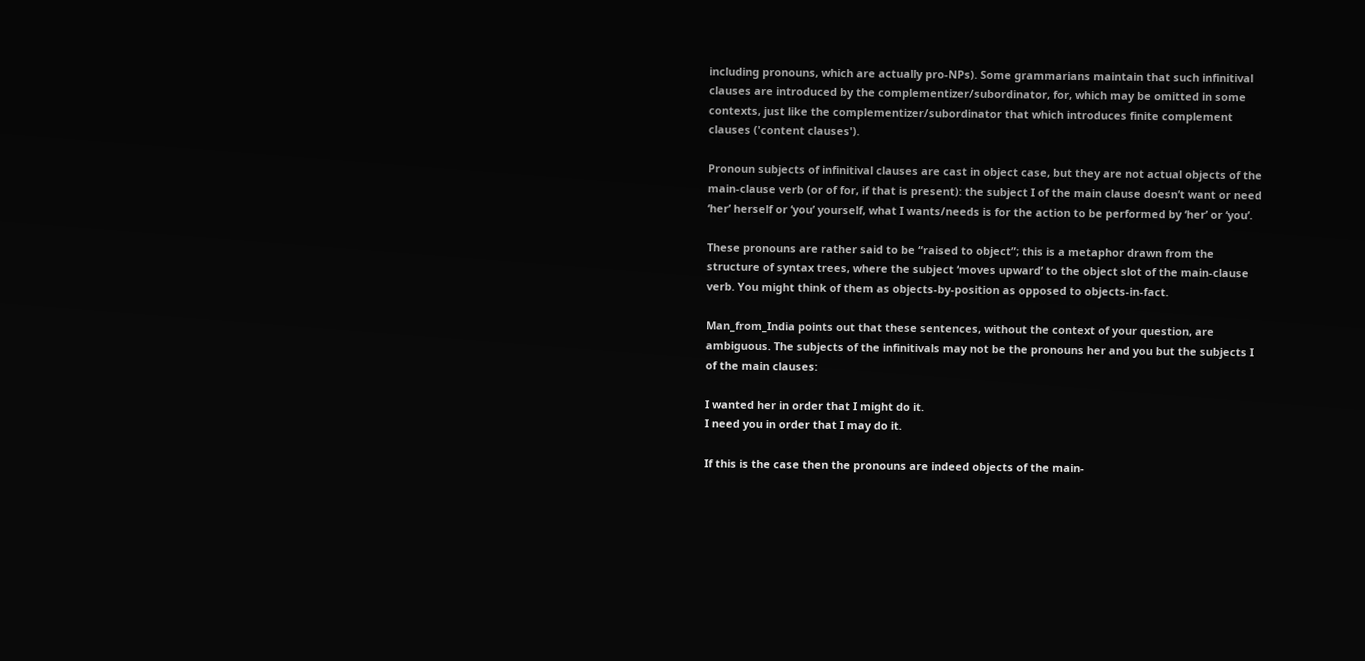including pronouns, which are actually pro-NPs). Some grammarians maintain that such infinitival clauses are introduced by the complementizer/subordinator, for, which may be omitted in some contexts, just like the complementizer/subordinator that which introduces finite complement clauses ('content clauses').

Pronoun subjects of infinitival clauses are cast in object case, but they are not actual objects of the main-clause verb (or of for, if that is present): the subject I of the main clause doesn’t want or need ‘her’ herself or ‘you’ yourself, what I wants/needs is for the action to be performed by ‘her’ or ‘you’.

These pronouns are rather said to be “raised to object”; this is a metaphor drawn from the structure of syntax trees, where the subject ‘moves upward’ to the object slot of the main-clause verb. You might think of them as objects-by-position as opposed to objects-in-fact.

Man_from_India points out that these sentences, without the context of your question, are ambiguous. The subjects of the infinitivals may not be the pronouns her and you but the subjects I of the main clauses:

I wanted her in order that I might do it.
I need you in order that I may do it.

If this is the case then the pronouns are indeed objects of the main-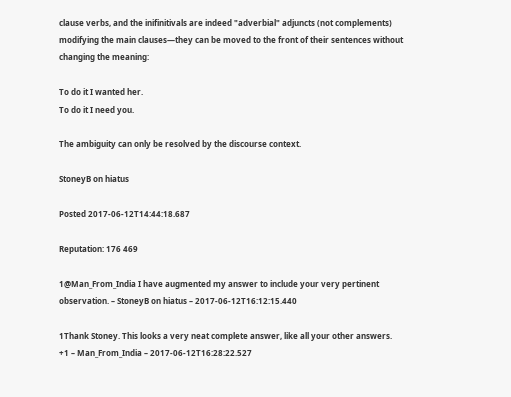clause verbs, and the inifinitivals are indeed "adverbial" adjuncts (not complements) modifying the main clauses—they can be moved to the front of their sentences without changing the meaning:

To do it I wanted her.
To do it I need you.

The ambiguity can only be resolved by the discourse context.

StoneyB on hiatus

Posted 2017-06-12T14:44:18.687

Reputation: 176 469

1@Man_From_India I have augmented my answer to include your very pertinent observation. – StoneyB on hiatus – 2017-06-12T16:12:15.440

1Thank Stoney. This looks a very neat complete answer, like all your other answers. +1 – Man_From_India – 2017-06-12T16:28:22.527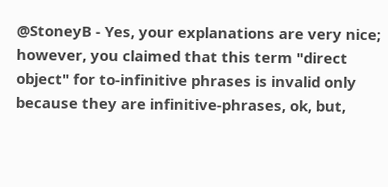@StoneyB - Yes, your explanations are very nice; however, you claimed that this term "direct object" for to-infinitive phrases is invalid only because they are infinitive-phrases, ok, but,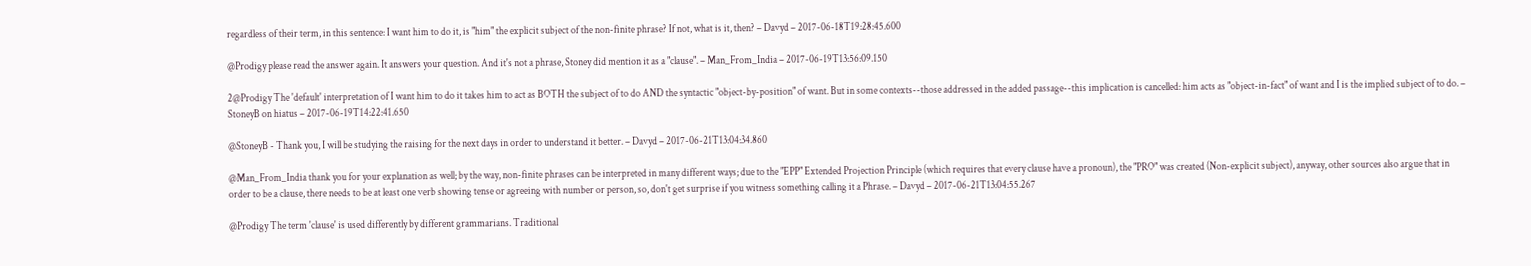regardless of their term, in this sentence: I want him to do it, is "him" the explicit subject of the non-finite phrase? If not, what is it, then? – Davyd – 2017-06-18T19:28:45.600

@Prodigy please read the answer again. It answers your question. And it's not a phrase, Stoney did mention it as a "clause". – Man_From_India – 2017-06-19T13:56:09.150

2@Prodigy The 'default' interpretation of I want him to do it takes him to act as BOTH the subject of to do AND the syntactic "object-by-position" of want. But in some contexts--those addressed in the added passage--this implication is cancelled: him acts as "object-in-fact" of want and I is the implied subject of to do. – StoneyB on hiatus – 2017-06-19T14:22:41.650

@StoneyB - Thank you, I will be studying the raising for the next days in order to understand it better. – Davyd – 2017-06-21T13:04:34.860

@Man_From_India thank you for your explanation as well; by the way, non-finite phrases can be interpreted in many different ways; due to the "EPP" Extended Projection Principle (which requires that every clause have a pronoun), the "PRO" was created (Non-explicit subject), anyway, other sources also argue that in order to be a clause, there needs to be at least one verb showing tense or agreeing with number or person, so, don't get surprise if you witness something calling it a Phrase. – Davyd – 2017-06-21T13:04:55.267

@Prodigy The term 'clause' is used differently by different grammarians. Traditional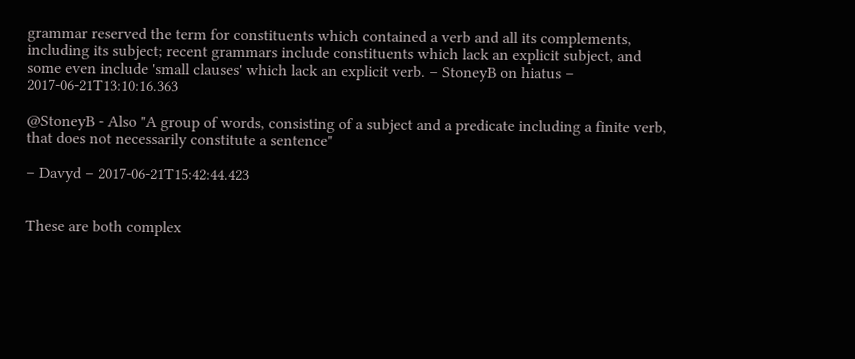grammar reserved the term for constituents which contained a verb and all its complements, including its subject; recent grammars include constituents which lack an explicit subject, and some even include 'small clauses' which lack an explicit verb. – StoneyB on hiatus – 2017-06-21T13:10:16.363

@StoneyB - Also "A group of words, consisting of a subject and a predicate including a finite verb, that does not necessarily constitute a sentence"

– Davyd – 2017-06-21T15:42:44.423


These are both complex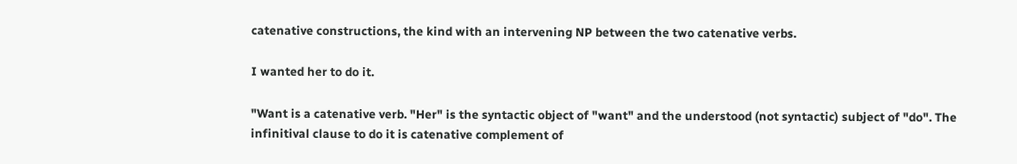catenative constructions, the kind with an intervening NP between the two catenative verbs.

I wanted her to do it.

"Want is a catenative verb. "Her" is the syntactic object of "want" and the understood (not syntactic) subject of "do". The infinitival clause to do it is catenative complement of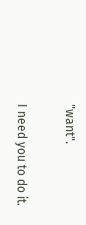"want".

I need you to do it.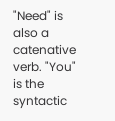"Need" is also a catenative verb. "You" is the syntactic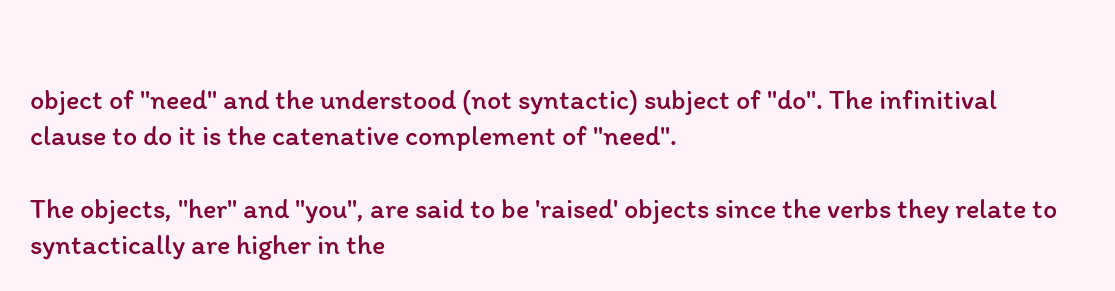object of "need" and the understood (not syntactic) subject of "do". The infinitival clause to do it is the catenative complement of "need".

The objects, "her" and "you", are said to be 'raised' objects since the verbs they relate to syntactically are higher in the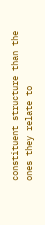constituent structure than the ones they relate to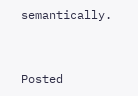semantically.


Posted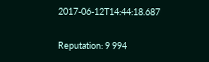2017-06-12T14:44:18.687

Reputation: 9 994